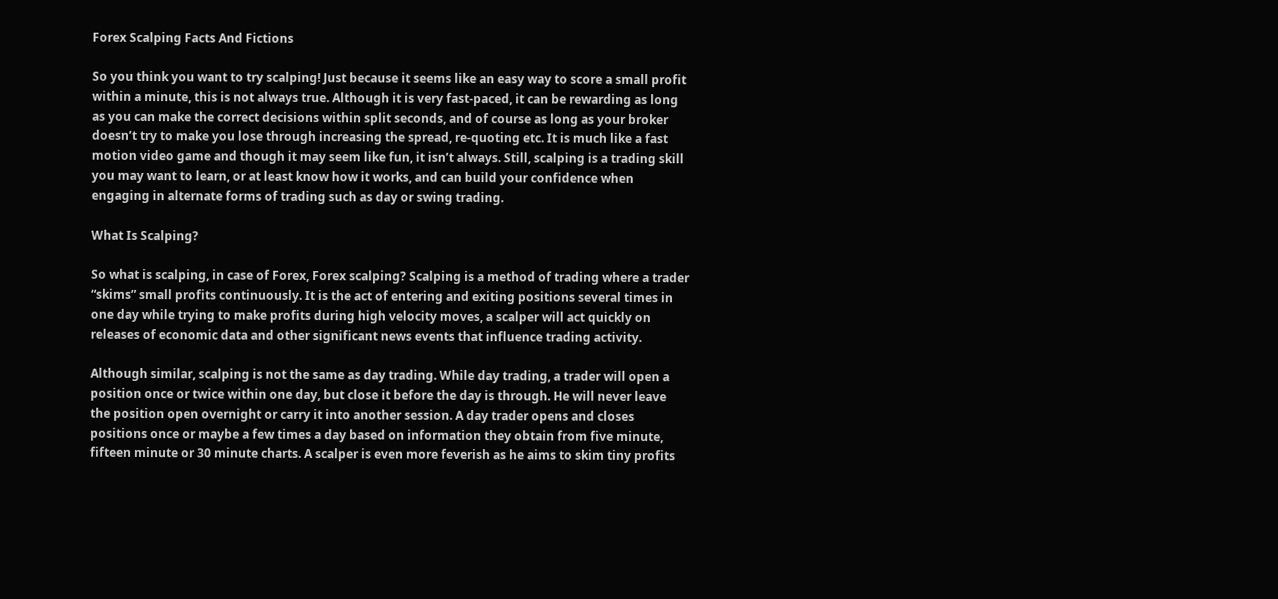Forex Scalping Facts And Fictions

So you think you want to try scalping! Just because it seems like an easy way to score a small profit within a minute, this is not always true. Although it is very fast-paced, it can be rewarding as long as you can make the correct decisions within split seconds, and of course as long as your broker doesn’t try to make you lose through increasing the spread, re-quoting etc. It is much like a fast motion video game and though it may seem like fun, it isn’t always. Still, scalping is a trading skill you may want to learn, or at least know how it works, and can build your confidence when engaging in alternate forms of trading such as day or swing trading.

What Is Scalping?

So what is scalping, in case of Forex, Forex scalping? Scalping is a method of trading where a trader “skims” small profits continuously. It is the act of entering and exiting positions several times in one day while trying to make profits during high velocity moves, a scalper will act quickly on releases of economic data and other significant news events that influence trading activity.

Although similar, scalping is not the same as day trading. While day trading, a trader will open a position once or twice within one day, but close it before the day is through. He will never leave the position open overnight or carry it into another session. A day trader opens and closes positions once or maybe a few times a day based on information they obtain from five minute, fifteen minute or 30 minute charts. A scalper is even more feverish as he aims to skim tiny profits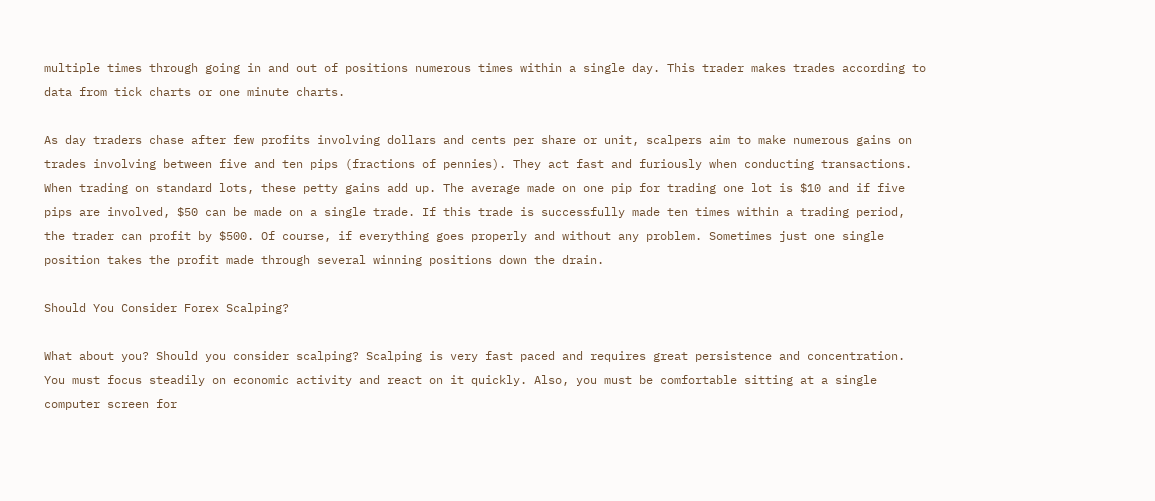multiple times through going in and out of positions numerous times within a single day. This trader makes trades according to data from tick charts or one minute charts.

As day traders chase after few profits involving dollars and cents per share or unit, scalpers aim to make numerous gains on trades involving between five and ten pips (fractions of pennies). They act fast and furiously when conducting transactions. When trading on standard lots, these petty gains add up. The average made on one pip for trading one lot is $10 and if five pips are involved, $50 can be made on a single trade. If this trade is successfully made ten times within a trading period, the trader can profit by $500. Of course, if everything goes properly and without any problem. Sometimes just one single position takes the profit made through several winning positions down the drain.

Should You Consider Forex Scalping?

What about you? Should you consider scalping? Scalping is very fast paced and requires great persistence and concentration. You must focus steadily on economic activity and react on it quickly. Also, you must be comfortable sitting at a single computer screen for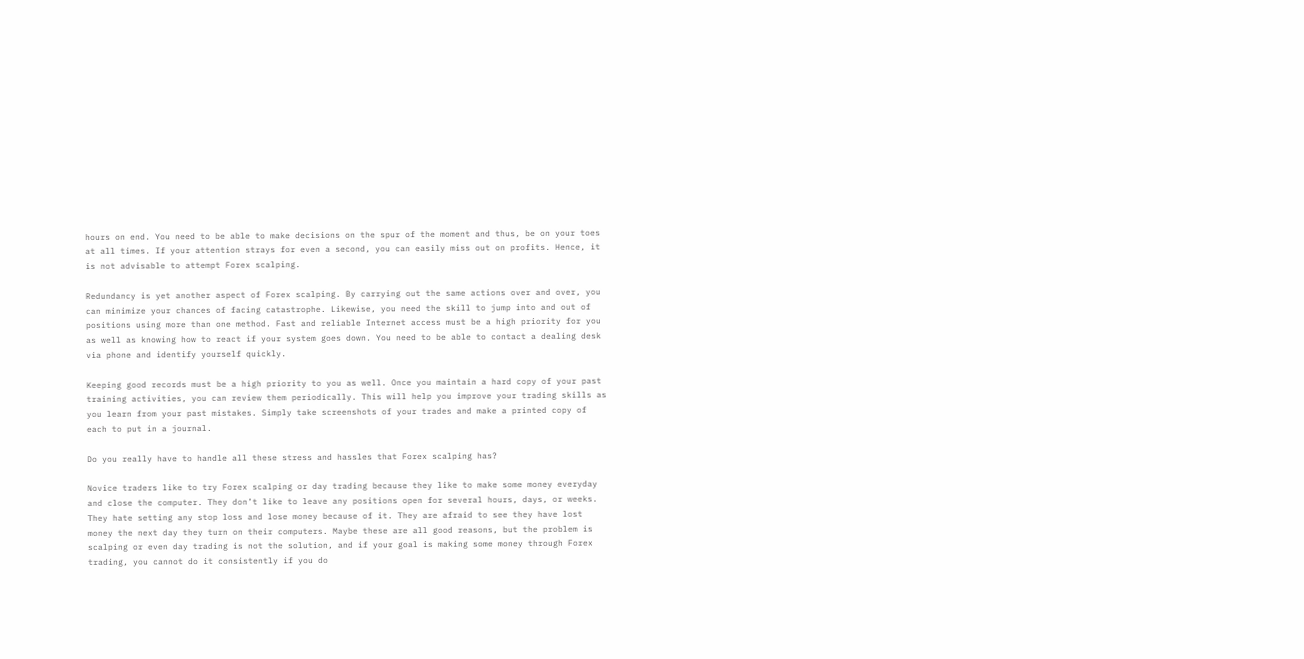hours on end. You need to be able to make decisions on the spur of the moment and thus, be on your toes at all times. If your attention strays for even a second, you can easily miss out on profits. Hence, it is not advisable to attempt Forex scalping.

Redundancy is yet another aspect of Forex scalping. By carrying out the same actions over and over, you can minimize your chances of facing catastrophe. Likewise, you need the skill to jump into and out of positions using more than one method. Fast and reliable Internet access must be a high priority for you as well as knowing how to react if your system goes down. You need to be able to contact a dealing desk via phone and identify yourself quickly.

Keeping good records must be a high priority to you as well. Once you maintain a hard copy of your past training activities, you can review them periodically. This will help you improve your trading skills as you learn from your past mistakes. Simply take screenshots of your trades and make a printed copy of each to put in a journal.

Do you really have to handle all these stress and hassles that Forex scalping has?

Novice traders like to try Forex scalping or day trading because they like to make some money everyday and close the computer. They don’t like to leave any positions open for several hours, days, or weeks. They hate setting any stop loss and lose money because of it. They are afraid to see they have lost money the next day they turn on their computers. Maybe these are all good reasons, but the problem is scalping or even day trading is not the solution, and if your goal is making some money through Forex trading, you cannot do it consistently if you do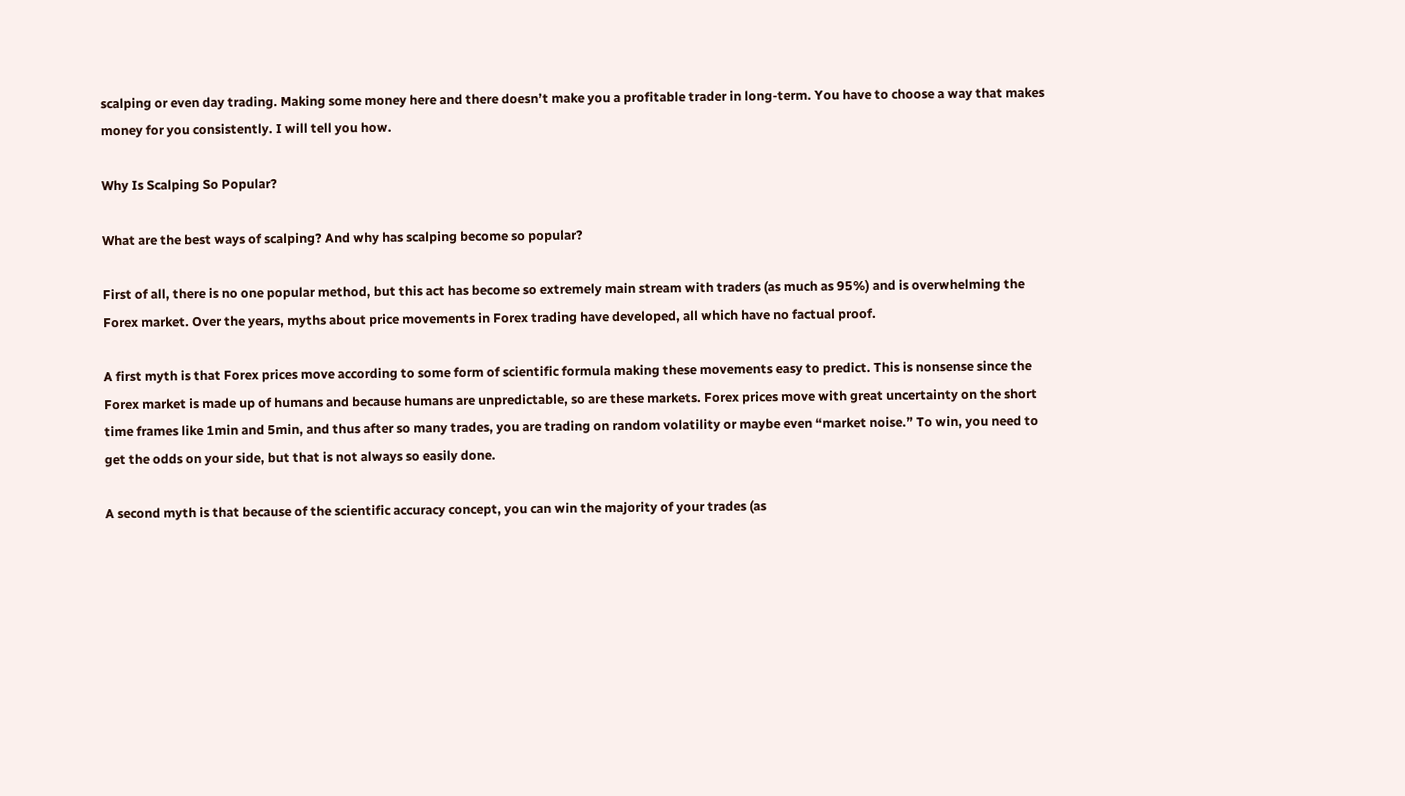scalping or even day trading. Making some money here and there doesn’t make you a profitable trader in long-term. You have to choose a way that makes money for you consistently. I will tell you how.

Why Is Scalping So Popular?

What are the best ways of scalping? And why has scalping become so popular?

First of all, there is no one popular method, but this act has become so extremely main stream with traders (as much as 95%) and is overwhelming the Forex market. Over the years, myths about price movements in Forex trading have developed, all which have no factual proof.

A first myth is that Forex prices move according to some form of scientific formula making these movements easy to predict. This is nonsense since the Forex market is made up of humans and because humans are unpredictable, so are these markets. Forex prices move with great uncertainty on the short time frames like 1min and 5min, and thus after so many trades, you are trading on random volatility or maybe even “market noise.” To win, you need to get the odds on your side, but that is not always so easily done.

A second myth is that because of the scientific accuracy concept, you can win the majority of your trades (as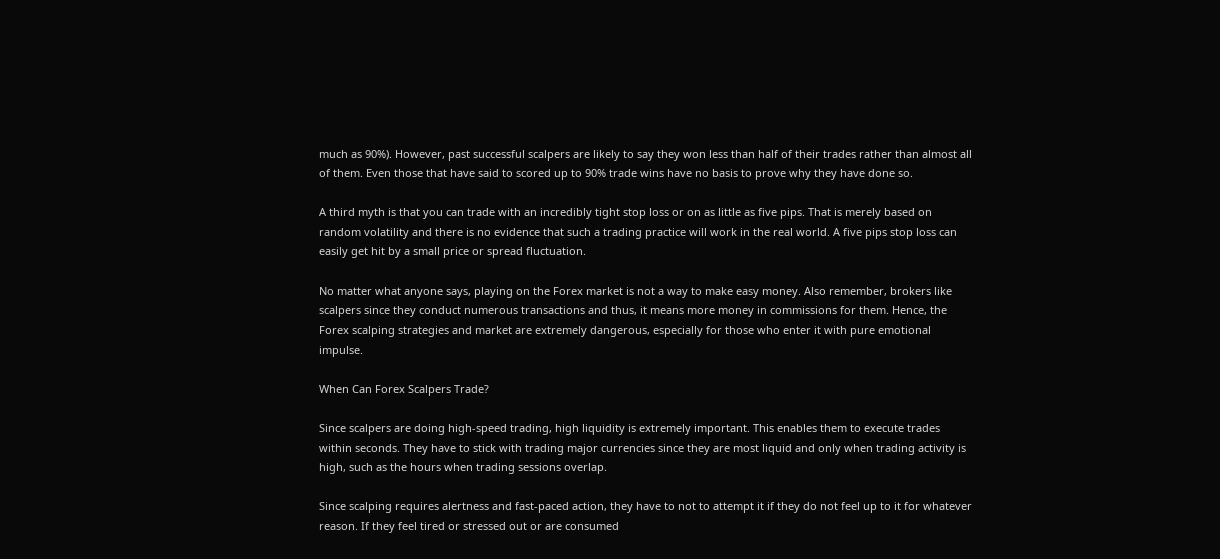much as 90%). However, past successful scalpers are likely to say they won less than half of their trades rather than almost all of them. Even those that have said to scored up to 90% trade wins have no basis to prove why they have done so.

A third myth is that you can trade with an incredibly tight stop loss or on as little as five pips. That is merely based on random volatility and there is no evidence that such a trading practice will work in the real world. A five pips stop loss can easily get hit by a small price or spread fluctuation.

No matter what anyone says, playing on the Forex market is not a way to make easy money. Also remember, brokers like scalpers since they conduct numerous transactions and thus, it means more money in commissions for them. Hence, the Forex scalping strategies and market are extremely dangerous, especially for those who enter it with pure emotional impulse.

When Can Forex Scalpers Trade?

Since scalpers are doing high-speed trading, high liquidity is extremely important. This enables them to execute trades within seconds. They have to stick with trading major currencies since they are most liquid and only when trading activity is high, such as the hours when trading sessions overlap.

Since scalping requires alertness and fast-paced action, they have to not to attempt it if they do not feel up to it for whatever reason. If they feel tired or stressed out or are consumed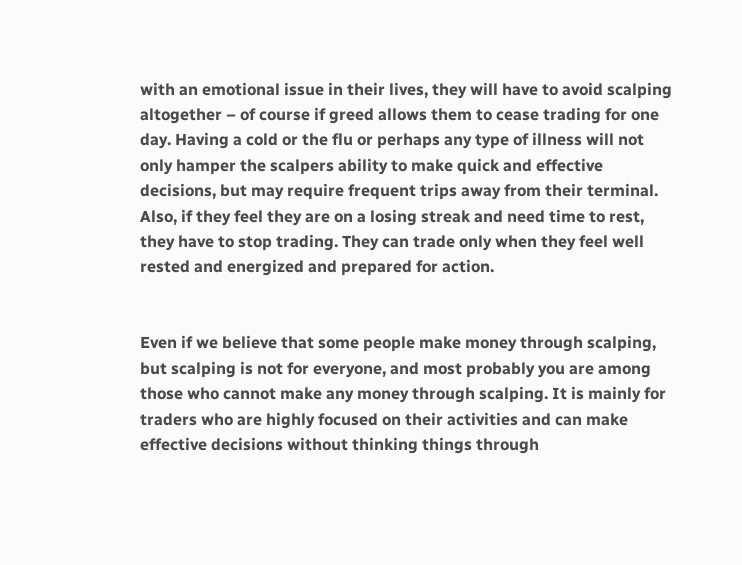with an emotional issue in their lives, they will have to avoid scalping altogether – of course if greed allows them to cease trading for one day. Having a cold or the flu or perhaps any type of illness will not only hamper the scalpers ability to make quick and effective decisions, but may require frequent trips away from their terminal. Also, if they feel they are on a losing streak and need time to rest, they have to stop trading. They can trade only when they feel well rested and energized and prepared for action.


Even if we believe that some people make money through scalping, but scalping is not for everyone, and most probably you are among those who cannot make any money through scalping. It is mainly for traders who are highly focused on their activities and can make effective decisions without thinking things through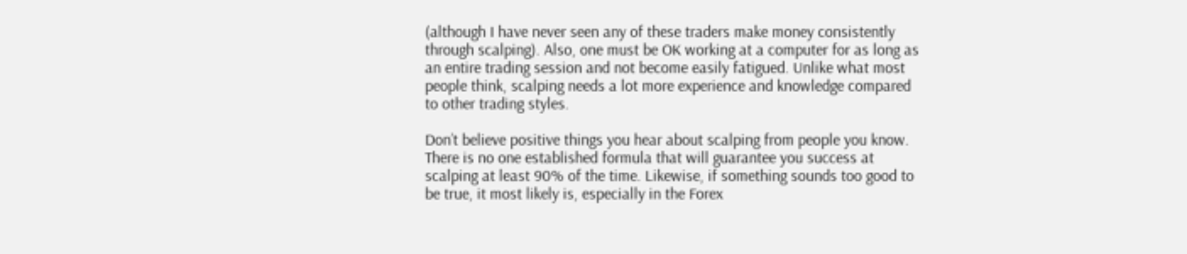(although I have never seen any of these traders make money consistently through scalping). Also, one must be OK working at a computer for as long as an entire trading session and not become easily fatigued. Unlike what most people think, scalping needs a lot more experience and knowledge compared to other trading styles.

Don’t believe positive things you hear about scalping from people you know. There is no one established formula that will guarantee you success at scalping at least 90% of the time. Likewise, if something sounds too good to be true, it most likely is, especially in the Forex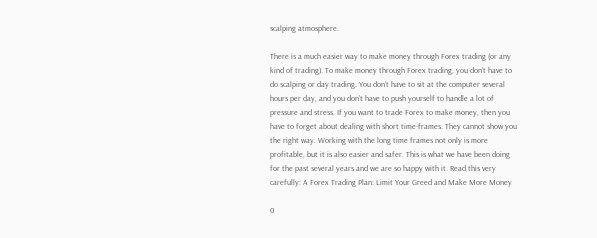scalping atmosphere.

There is a much easier way to make money through Forex trading (or any kind of trading). To make money through Forex trading, you don’t have to do scalping or day trading. You don’t have to sit at the computer several hours per day, and you don’t have to push yourself to handle a lot of pressure and stress. If you want to trade Forex to make money, then you have to forget about dealing with short time-frames. They cannot show you the right way. Working with the long time frames not only is more profitable, but it is also easier and safer. This is what we have been doing for the past several years and we are so happy with it. Read this very carefully: A Forex Trading Plan: Limit Your Greed and Make More Money

0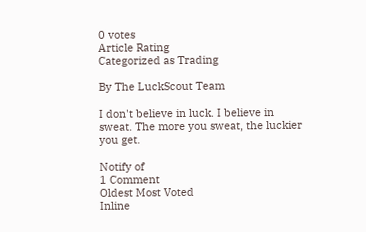0 votes
Article Rating
Categorized as Trading

By The LuckScout Team

I don't believe in luck. I believe in sweat. The more you sweat, the luckier you get.

Notify of
1 Comment
Oldest Most Voted
Inline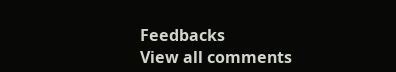Feedbacks
View all comments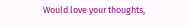Would love your thoughts,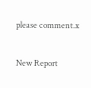please comment.x

New Report